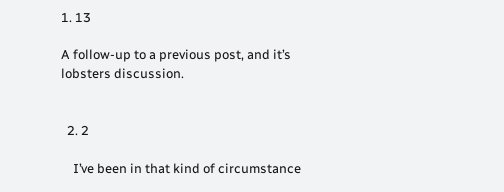1. 13

A follow-up to a previous post, and it’s lobsters discussion.


  2. 2

    I’ve been in that kind of circumstance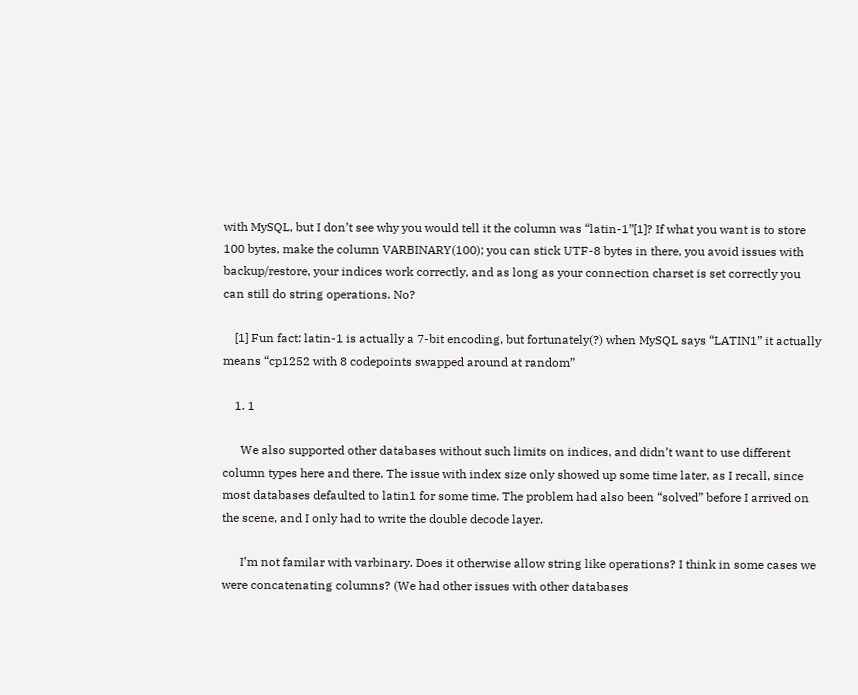with MySQL, but I don’t see why you would tell it the column was “latin-1”[1]? If what you want is to store 100 bytes, make the column VARBINARY(100); you can stick UTF-8 bytes in there, you avoid issues with backup/restore, your indices work correctly, and as long as your connection charset is set correctly you can still do string operations. No?

    [1] Fun fact: latin-1 is actually a 7-bit encoding, but fortunately(?) when MySQL says “LATIN1” it actually means “cp1252 with 8 codepoints swapped around at random”

    1. 1

      We also supported other databases without such limits on indices, and didn’t want to use different column types here and there. The issue with index size only showed up some time later, as I recall, since most databases defaulted to latin1 for some time. The problem had also been “solved” before I arrived on the scene, and I only had to write the double decode layer.

      I’m not familar with varbinary. Does it otherwise allow string like operations? I think in some cases we were concatenating columns? (We had other issues with other databases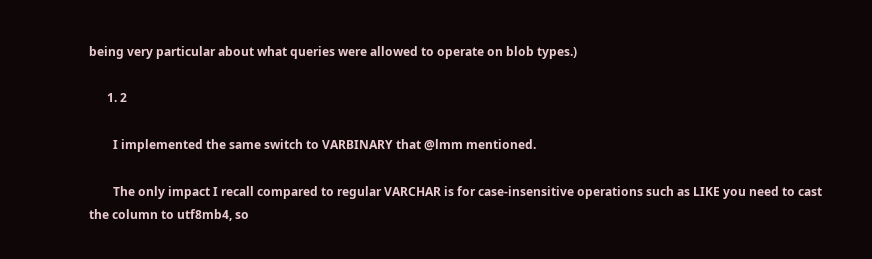being very particular about what queries were allowed to operate on blob types.)

      1. 2

        I implemented the same switch to VARBINARY that @lmm mentioned.

        The only impact I recall compared to regular VARCHAR is for case-insensitive operations such as LIKE you need to cast the column to utf8mb4, so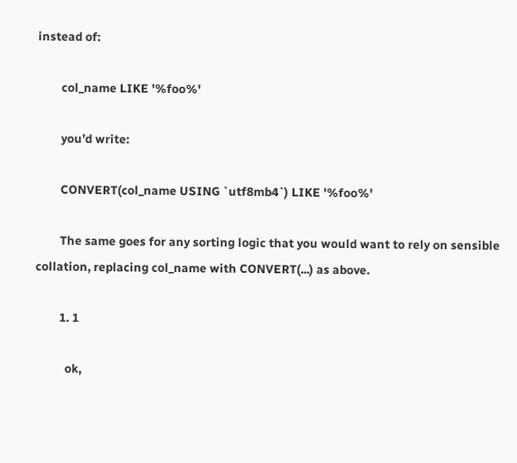instead of:

        col_name LIKE '%foo%'

        you’d write:

        CONVERT(col_name USING `utf8mb4`) LIKE '%foo%'

        The same goes for any sorting logic that you would want to rely on sensible collation, replacing col_name with CONVERT(...) as above.

        1. 1

          ok,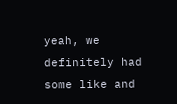yeah, we definitely had some like and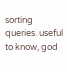sorting queries. useful to know, god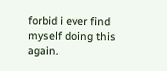forbid i ever find myself doing this again.